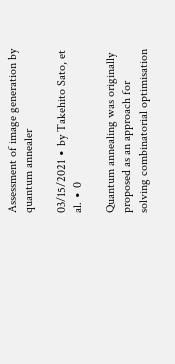Assessment of image generation by quantum annealer

03/15/2021 ∙ by Takehito Sato, et al. ∙ 0

Quantum annealing was originally proposed as an approach for solving combinatorial optimisation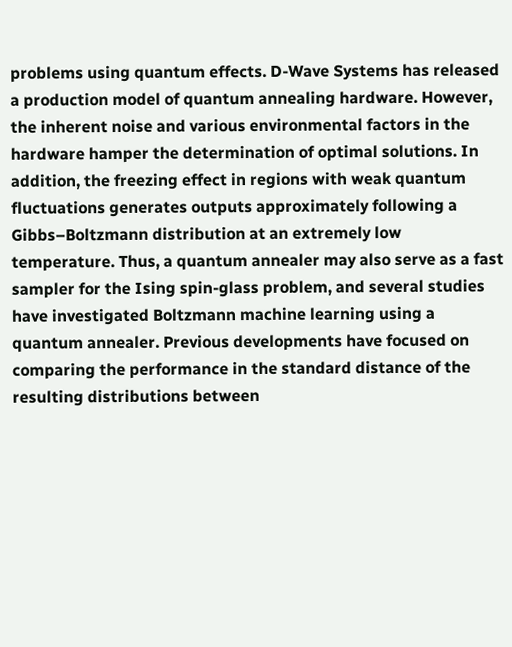problems using quantum effects. D-Wave Systems has released a production model of quantum annealing hardware. However, the inherent noise and various environmental factors in the hardware hamper the determination of optimal solutions. In addition, the freezing effect in regions with weak quantum fluctuations generates outputs approximately following a Gibbs–Boltzmann distribution at an extremely low temperature. Thus, a quantum annealer may also serve as a fast sampler for the Ising spin-glass problem, and several studies have investigated Boltzmann machine learning using a quantum annealer. Previous developments have focused on comparing the performance in the standard distance of the resulting distributions between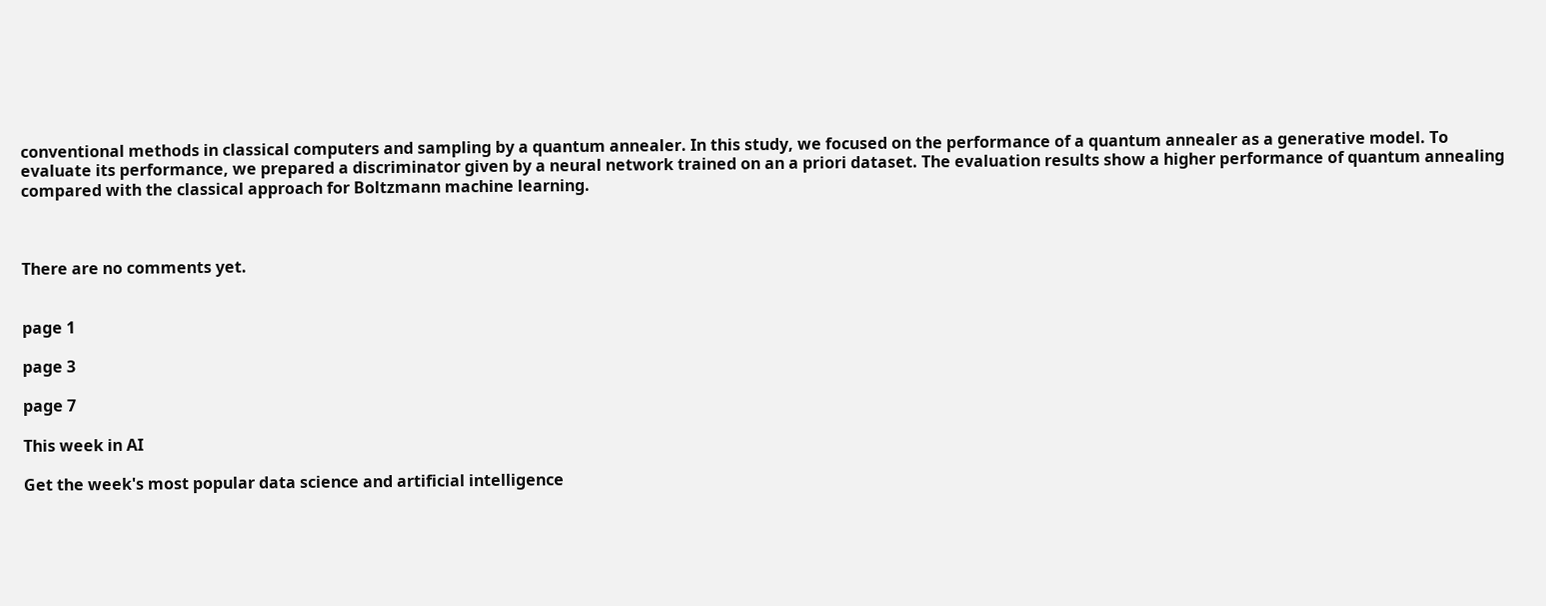conventional methods in classical computers and sampling by a quantum annealer. In this study, we focused on the performance of a quantum annealer as a generative model. To evaluate its performance, we prepared a discriminator given by a neural network trained on an a priori dataset. The evaluation results show a higher performance of quantum annealing compared with the classical approach for Boltzmann machine learning.



There are no comments yet.


page 1

page 3

page 7

This week in AI

Get the week's most popular data science and artificial intelligence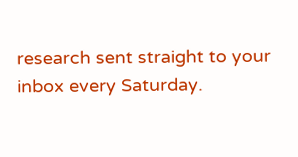research sent straight to your inbox every Saturday.